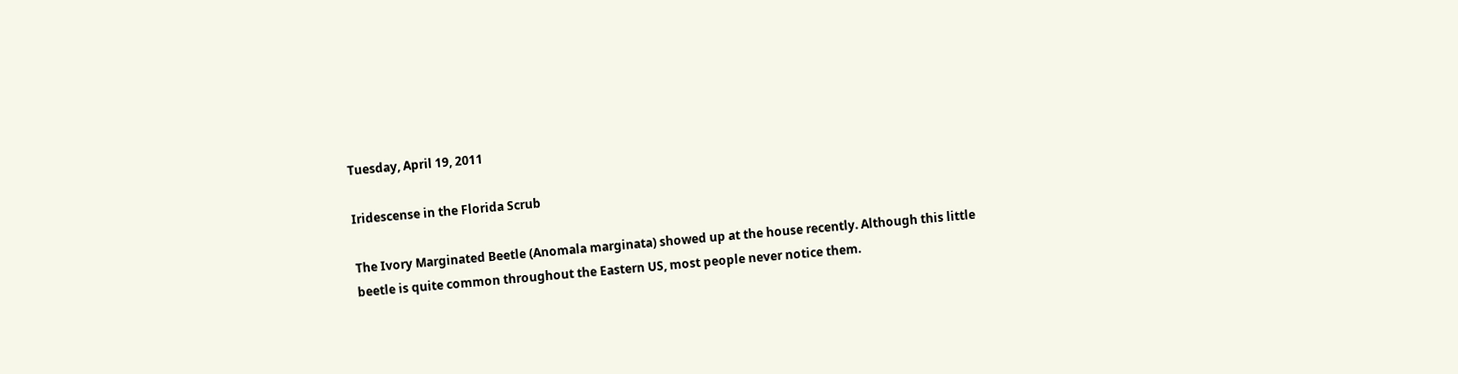Tuesday, April 19, 2011

Iridescense in the Florida Scrub

The Ivory Marginated Beetle (Anomala marginata) showed up at the house recently. Although this little beetle is quite common throughout the Eastern US, most people never notice them.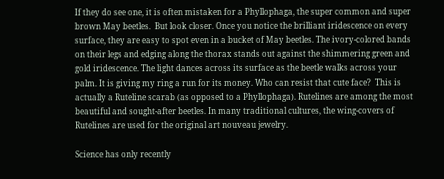If they do see one, it is often mistaken for a Phyllophaga, the super common and super brown May beetles.  But look closer. Once you notice the brilliant iridescence on every surface, they are easy to spot even in a bucket of May beetles. The ivory-colored bands on their legs and edging along the thorax stands out against the shimmering green and gold iridescence. The light dances across its surface as the beetle walks across your palm. It is giving my ring a run for its money. Who can resist that cute face?  This is actually a Ruteline scarab (as opposed to a Phyllophaga). Rutelines are among the most beautiful and sought-after beetles. In many traditional cultures, the wing-covers of Rutelines are used for the original art nouveau jewelry.

Science has only recently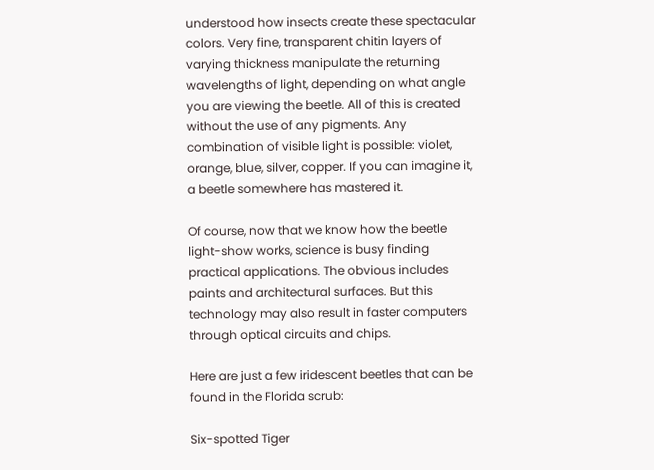understood how insects create these spectacular colors. Very fine, transparent chitin layers of varying thickness manipulate the returning wavelengths of light, depending on what angle you are viewing the beetle. All of this is created without the use of any pigments. Any combination of visible light is possible: violet, orange, blue, silver, copper. If you can imagine it, a beetle somewhere has mastered it.

Of course, now that we know how the beetle light-show works, science is busy finding practical applications. The obvious includes paints and architectural surfaces. But this technology may also result in faster computers through optical circuits and chips.

Here are just a few iridescent beetles that can be found in the Florida scrub:

Six-spotted Tiger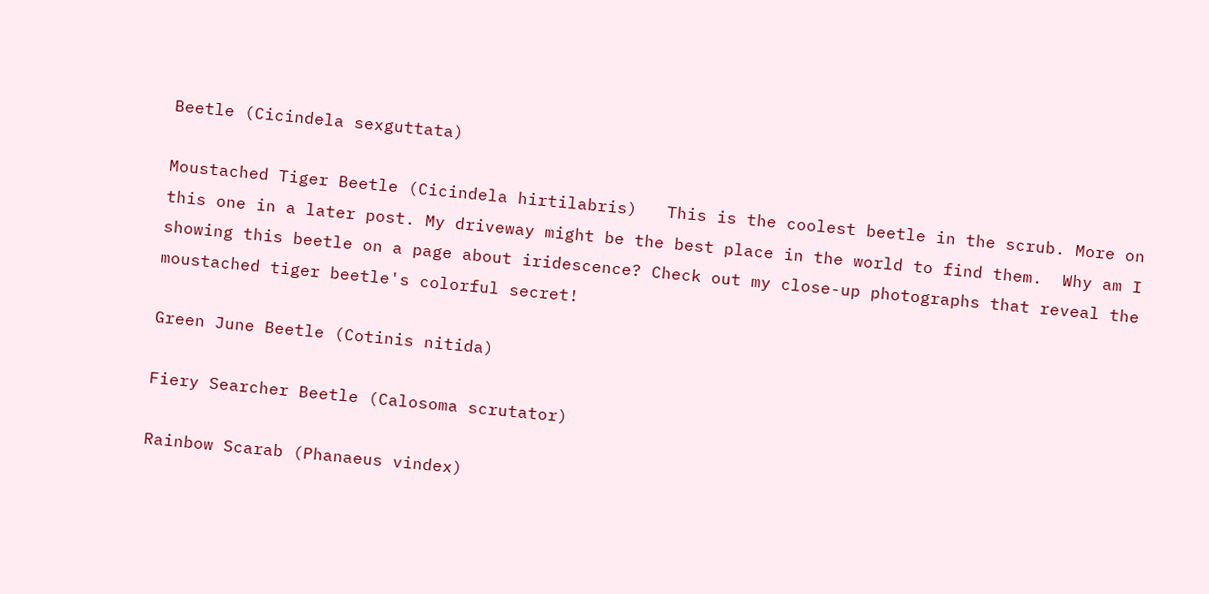Beetle (Cicindela sexguttata)

Moustached Tiger Beetle (Cicindela hirtilabris)   This is the coolest beetle in the scrub. More on this one in a later post. My driveway might be the best place in the world to find them.  Why am I showing this beetle on a page about iridescence? Check out my close-up photographs that reveal the moustached tiger beetle's colorful secret!

Green June Beetle (Cotinis nitida)

Fiery Searcher Beetle (Calosoma scrutator)

Rainbow Scarab (Phanaeus vindex)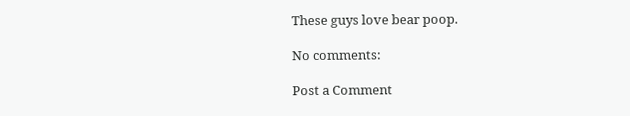These guys love bear poop.

No comments:

Post a Comment